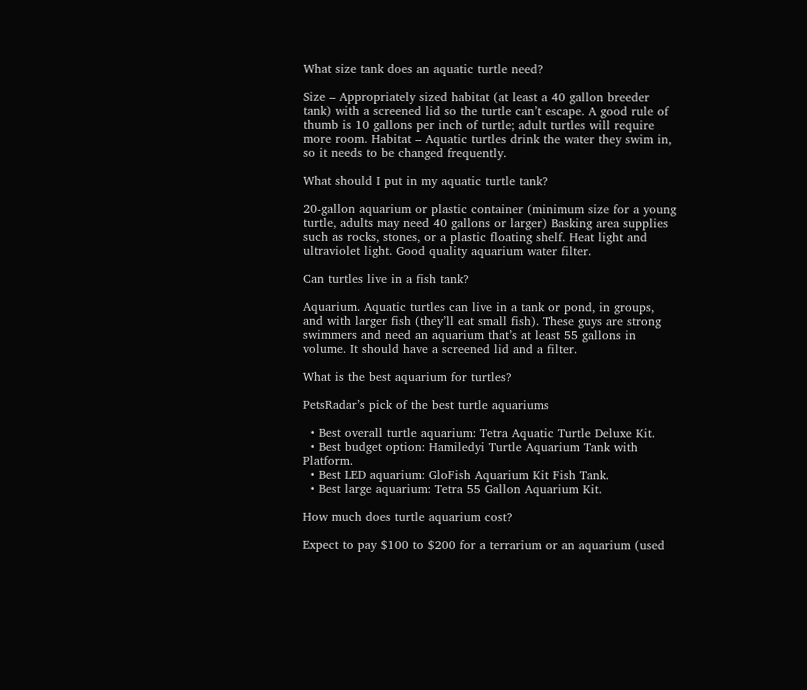What size tank does an aquatic turtle need?

Size – Appropriately sized habitat (at least a 40 gallon breeder tank) with a screened lid so the turtle can’t escape. A good rule of thumb is 10 gallons per inch of turtle; adult turtles will require more room. Habitat – Aquatic turtles drink the water they swim in, so it needs to be changed frequently.

What should I put in my aquatic turtle tank?

20-gallon aquarium or plastic container (minimum size for a young turtle, adults may need 40 gallons or larger) Basking area supplies such as rocks, stones, or a plastic floating shelf. Heat light and ultraviolet light. Good quality aquarium water filter.

Can turtles live in a fish tank?

Aquarium. Aquatic turtles can live in a tank or pond, in groups, and with larger fish (they’ll eat small fish). These guys are strong swimmers and need an aquarium that’s at least 55 gallons in volume. It should have a screened lid and a filter.

What is the best aquarium for turtles?

PetsRadar’s pick of the best turtle aquariums

  • Best overall turtle aquarium: Tetra Aquatic Turtle Deluxe Kit.
  • Best budget option: Hamiledyi Turtle Aquarium Tank with Platform.
  • Best LED aquarium: GloFish Aquarium Kit Fish Tank.
  • Best large aquarium: Tetra 55 Gallon Aquarium Kit.

How much does turtle aquarium cost?

Expect to pay $100 to $200 for a terrarium or an aquarium (used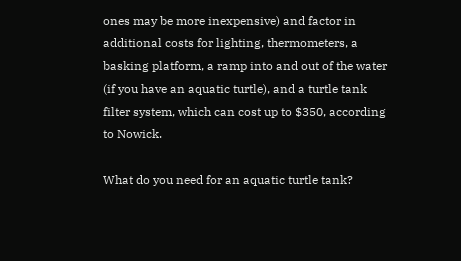ones may be more inexpensive) and factor in additional costs for lighting, thermometers, a basking platform, a ramp into and out of the water (if you have an aquatic turtle), and a turtle tank filter system, which can cost up to $350, according to Nowick.

What do you need for an aquatic turtle tank?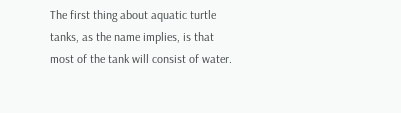The first thing about aquatic turtle tanks, as the name implies, is that most of the tank will consist of water.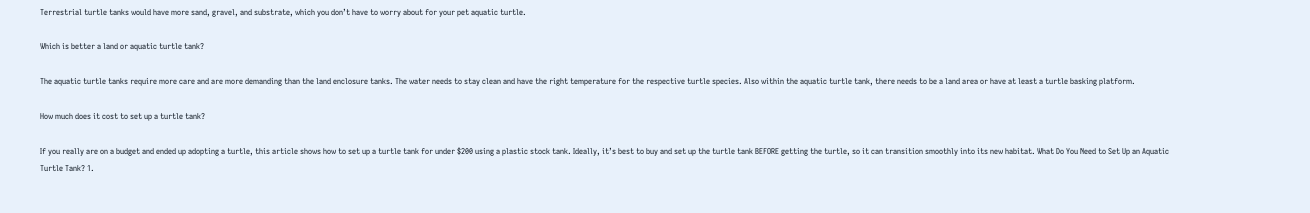Terrestrial turtle tanks would have more sand, gravel, and substrate, which you don’t have to worry about for your pet aquatic turtle.

Which is better a land or aquatic turtle tank?

The aquatic turtle tanks require more care and are more demanding than the land enclosure tanks. The water needs to stay clean and have the right temperature for the respective turtle species. Also within the aquatic turtle tank, there needs to be a land area or have at least a turtle basking platform.

How much does it cost to set up a turtle tank?

If you really are on a budget and ended up adopting a turtle, this article shows how to set up a turtle tank for under $200 using a plastic stock tank. Ideally, it’s best to buy and set up the turtle tank BEFORE getting the turtle, so it can transition smoothly into its new habitat. What Do You Need to Set Up an Aquatic Turtle Tank? 1.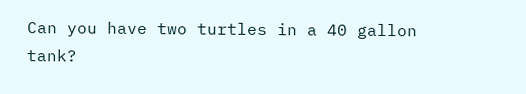Can you have two turtles in a 40 gallon tank?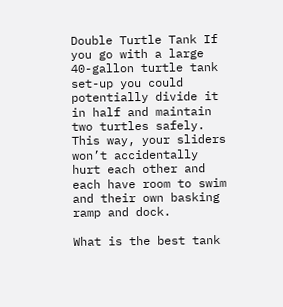Double Turtle Tank If you go with a large 40-gallon turtle tank set-up you could potentially divide it in half and maintain two turtles safely. This way, your sliders won’t accidentally hurt each other and each have room to swim and their own basking ramp and dock.

What is the best tank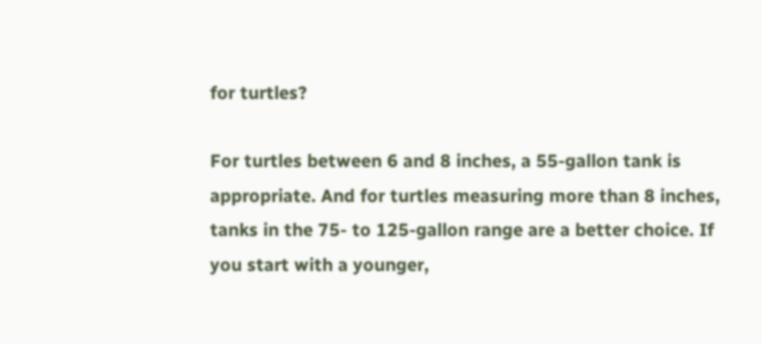for turtles?

For turtles between 6 and 8 inches, a 55-gallon tank is appropriate. And for turtles measuring more than 8 inches, tanks in the 75- to 125-gallon range are a better choice. If you start with a younger,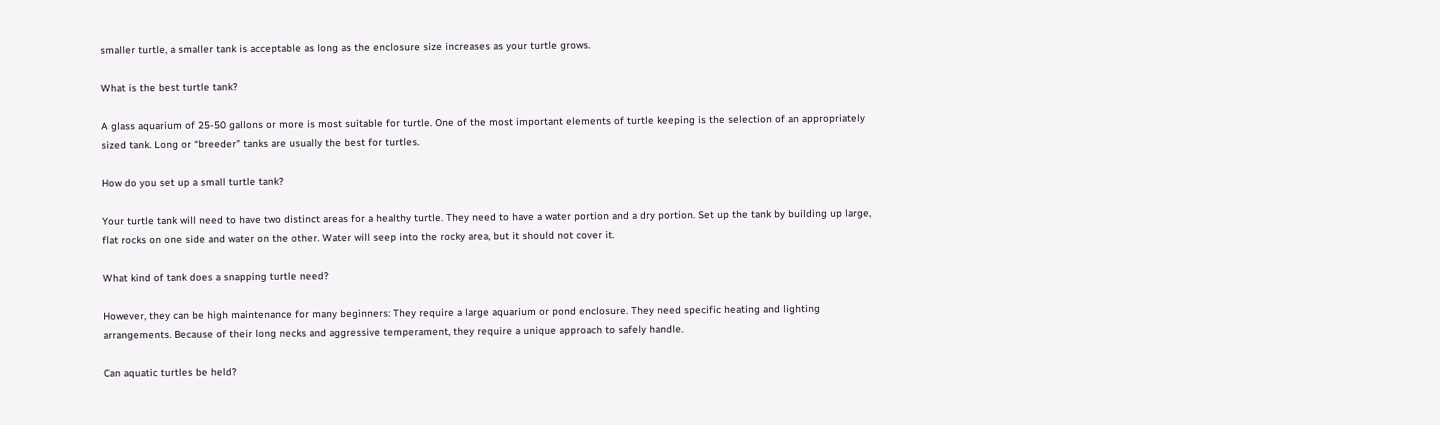smaller turtle, a smaller tank is acceptable as long as the enclosure size increases as your turtle grows.

What is the best turtle tank?

A glass aquarium of 25-50 gallons or more is most suitable for turtle. One of the most important elements of turtle keeping is the selection of an appropriately sized tank. Long or “breeder” tanks are usually the best for turtles.

How do you set up a small turtle tank?

Your turtle tank will need to have two distinct areas for a healthy turtle. They need to have a water portion and a dry portion. Set up the tank by building up large, flat rocks on one side and water on the other. Water will seep into the rocky area, but it should not cover it.

What kind of tank does a snapping turtle need?

However, they can be high maintenance for many beginners: They require a large aquarium or pond enclosure. They need specific heating and lighting arrangements. Because of their long necks and aggressive temperament, they require a unique approach to safely handle.

Can aquatic turtles be held?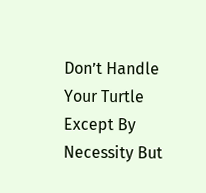Don’t Handle Your Turtle Except By Necessity But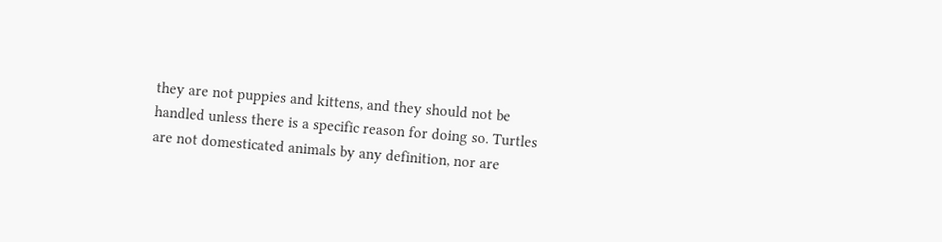they are not puppies and kittens, and they should not be handled unless there is a specific reason for doing so. Turtles are not domesticated animals by any definition, nor are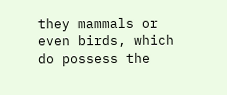they mammals or even birds, which do possess the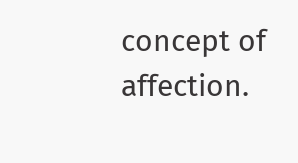concept of affection.